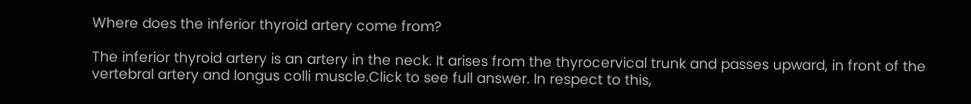Where does the inferior thyroid artery come from?

The inferior thyroid artery is an artery in the neck. It arises from the thyrocervical trunk and passes upward, in front of the vertebral artery and longus colli muscle.Click to see full answer. In respect to this,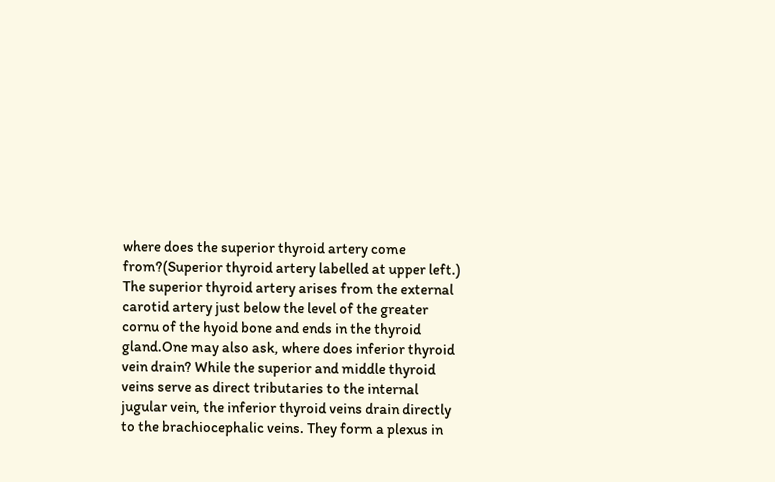where does the superior thyroid artery come from?(Superior thyroid artery labelled at upper left.) The superior thyroid artery arises from the external carotid artery just below the level of the greater cornu of the hyoid bone and ends in the thyroid gland.One may also ask, where does inferior thyroid vein drain? While the superior and middle thyroid veins serve as direct tributaries to the internal jugular vein, the inferior thyroid veins drain directly to the brachiocephalic veins. They form a plexus in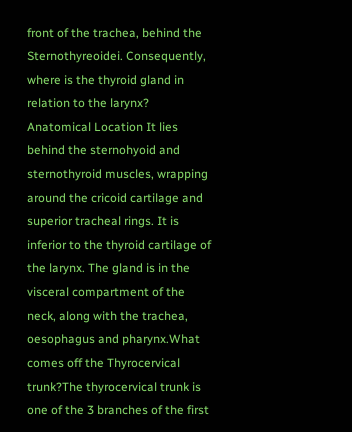front of the trachea, behind the Sternothyreoidei. Consequently, where is the thyroid gland in relation to the larynx? Anatomical Location It lies behind the sternohyoid and sternothyroid muscles, wrapping around the cricoid cartilage and superior tracheal rings. It is inferior to the thyroid cartilage of the larynx. The gland is in the visceral compartment of the neck, along with the trachea, oesophagus and pharynx.What comes off the Thyrocervical trunk?The thyrocervical trunk is one of the 3 branches of the first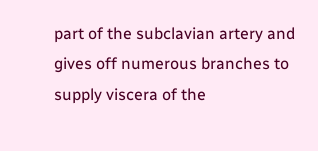part of the subclavian artery and gives off numerous branches to supply viscera of the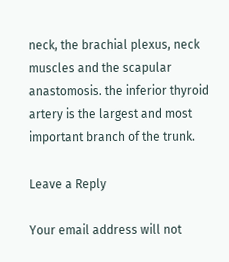neck, the brachial plexus, neck muscles and the scapular anastomosis. the inferior thyroid artery is the largest and most important branch of the trunk.

Leave a Reply

Your email address will not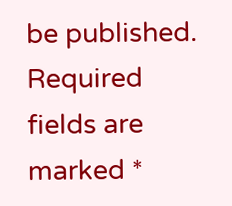be published. Required fields are marked *